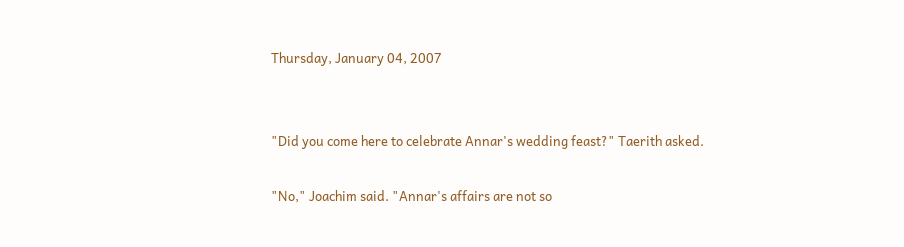Thursday, January 04, 2007


"Did you come here to celebrate Annar's wedding feast?" Taerith asked.

"No," Joachim said. "Annar's affairs are not so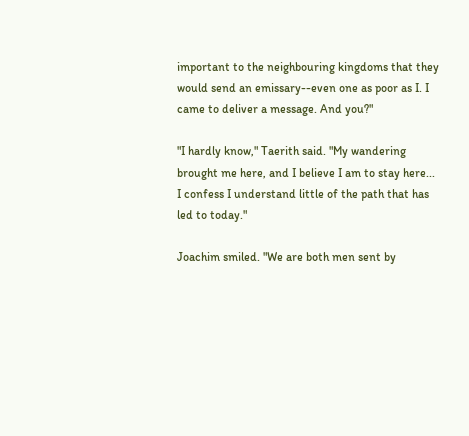important to the neighbouring kingdoms that they would send an emissary--even one as poor as I. I came to deliver a message. And you?"

"I hardly know," Taerith said. "My wandering brought me here, and I believe I am to stay here... I confess I understand little of the path that has led to today."

Joachim smiled. "We are both men sent by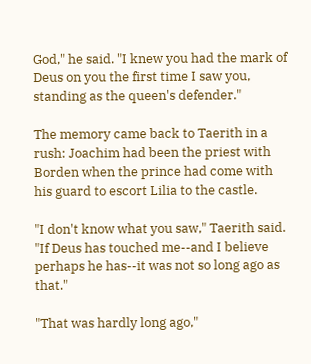God," he said. "I knew you had the mark of Deus on you the first time I saw you, standing as the queen's defender."

The memory came back to Taerith in a rush: Joachim had been the priest with Borden when the prince had come with his guard to escort Lilia to the castle.

"I don't know what you saw," Taerith said. "If Deus has touched me--and I believe perhaps he has--it was not so long ago as that."

"That was hardly long ago,"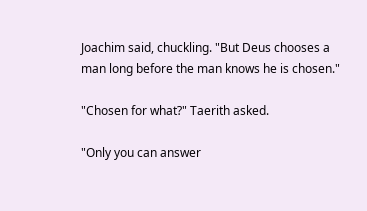Joachim said, chuckling. "But Deus chooses a man long before the man knows he is chosen."

"Chosen for what?" Taerith asked.

"Only you can answer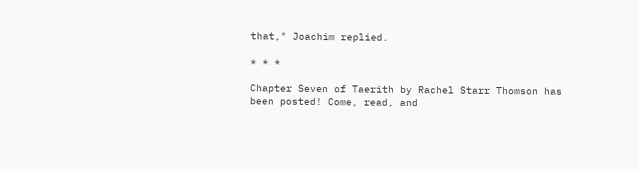that," Joachim replied.

* * *

Chapter Seven of Taerith by Rachel Starr Thomson has been posted! Come, read, and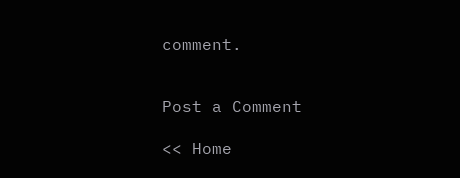comment.


Post a Comment

<< Home